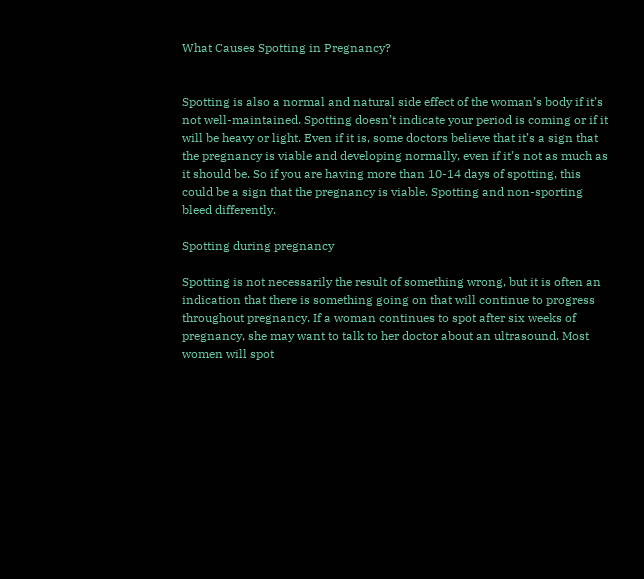What Causes Spotting in Pregnancy?


Spotting is also a normal and natural side effect of the woman’s body if it’s not well-maintained. Spotting doesn’t indicate your period is coming or if it will be heavy or light. Even if it is, some doctors believe that it’s a sign that the pregnancy is viable and developing normally, even if it’s not as much as it should be. So if you are having more than 10-14 days of spotting, this could be a sign that the pregnancy is viable. Spotting and non-sporting bleed differently.

Spotting during pregnancy

Spotting is not necessarily the result of something wrong, but it is often an indication that there is something going on that will continue to progress throughout pregnancy. If a woman continues to spot after six weeks of pregnancy, she may want to talk to her doctor about an ultrasound. Most women will spot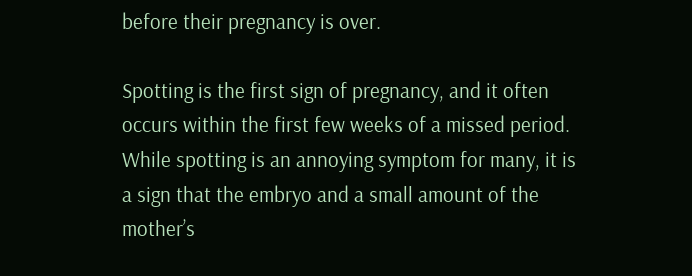before their pregnancy is over.

Spotting is the first sign of pregnancy, and it often occurs within the first few weeks of a missed period. While spotting is an annoying symptom for many, it is a sign that the embryo and a small amount of the mother’s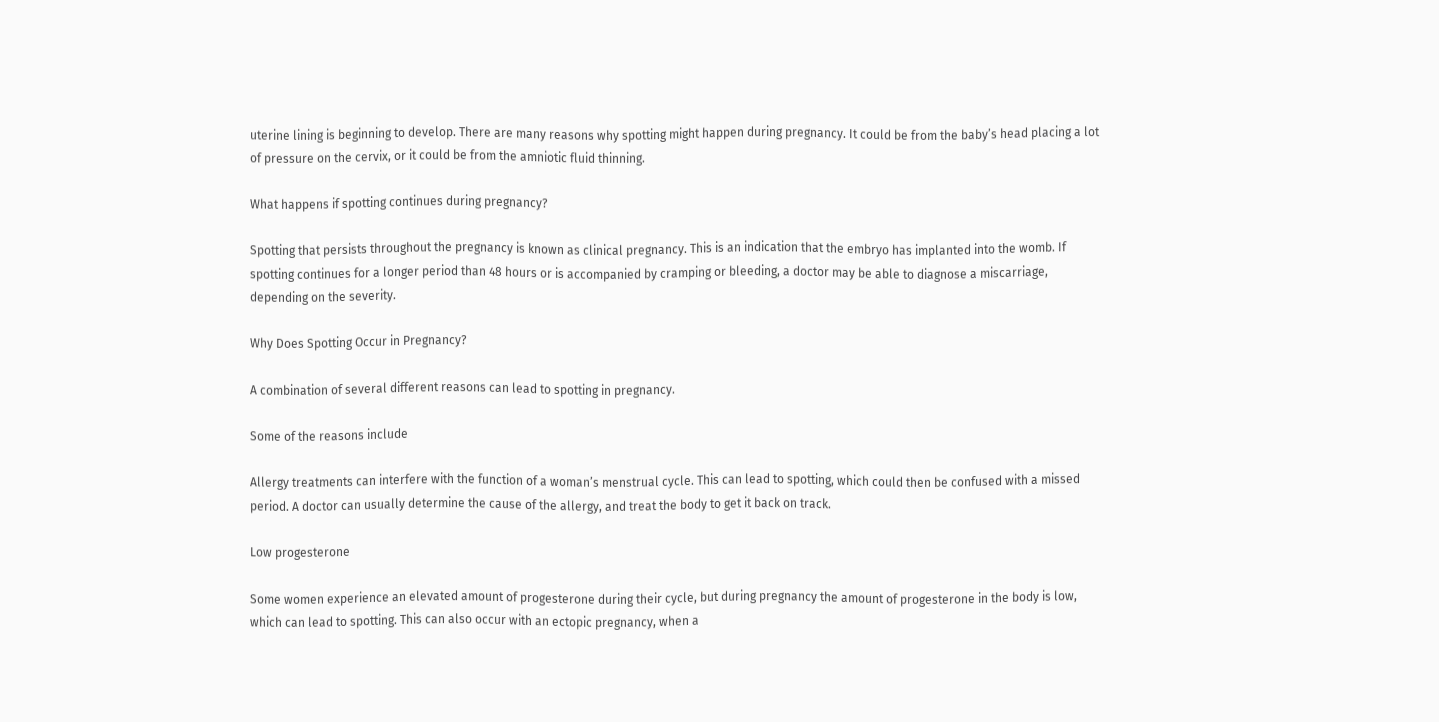uterine lining is beginning to develop. There are many reasons why spotting might happen during pregnancy. It could be from the baby’s head placing a lot of pressure on the cervix, or it could be from the amniotic fluid thinning.

What happens if spotting continues during pregnancy?

Spotting that persists throughout the pregnancy is known as clinical pregnancy. This is an indication that the embryo has implanted into the womb. If spotting continues for a longer period than 48 hours or is accompanied by cramping or bleeding, a doctor may be able to diagnose a miscarriage, depending on the severity.

Why Does Spotting Occur in Pregnancy?

A combination of several different reasons can lead to spotting in pregnancy.

Some of the reasons include

Allergy treatments can interfere with the function of a woman’s menstrual cycle. This can lead to spotting, which could then be confused with a missed period. A doctor can usually determine the cause of the allergy, and treat the body to get it back on track.

Low progesterone

Some women experience an elevated amount of progesterone during their cycle, but during pregnancy the amount of progesterone in the body is low, which can lead to spotting. This can also occur with an ectopic pregnancy, when a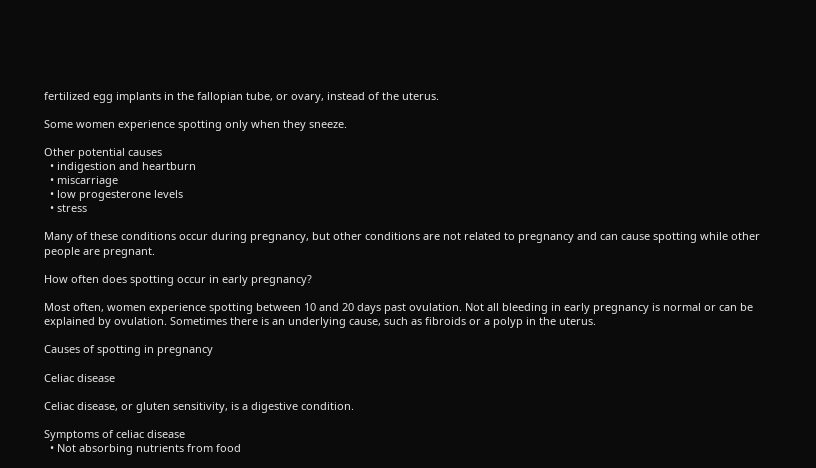fertilized egg implants in the fallopian tube, or ovary, instead of the uterus.

Some women experience spotting only when they sneeze.

Other potential causes
  • indigestion and heartburn
  • miscarriage
  • low progesterone levels
  • stress

Many of these conditions occur during pregnancy, but other conditions are not related to pregnancy and can cause spotting while other people are pregnant.

How often does spotting occur in early pregnancy?

Most often, women experience spotting between 10 and 20 days past ovulation. Not all bleeding in early pregnancy is normal or can be explained by ovulation. Sometimes there is an underlying cause, such as fibroids or a polyp in the uterus.

Causes of spotting in pregnancy

Celiac disease

Celiac disease, or gluten sensitivity, is a digestive condition.

Symptoms of celiac disease
  • Not absorbing nutrients from food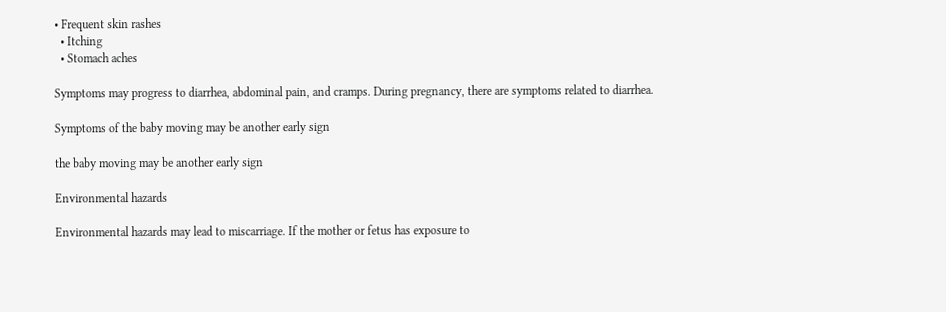• Frequent skin rashes
  • Itching
  • Stomach aches

Symptoms may progress to diarrhea, abdominal pain, and cramps. During pregnancy, there are symptoms related to diarrhea.

Symptoms of the baby moving may be another early sign

the baby moving may be another early sign

Environmental hazards

Environmental hazards may lead to miscarriage. If the mother or fetus has exposure to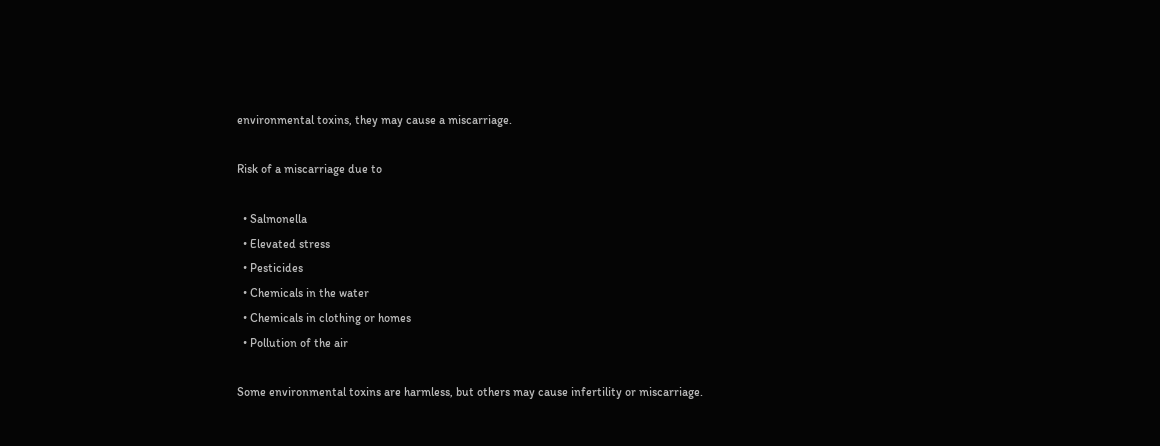environmental toxins, they may cause a miscarriage.

Risk of a miscarriage due to

  • Salmonella
  • Elevated stress
  • Pesticides
  • Chemicals in the water
  • Chemicals in clothing or homes
  • Pollution of the air

Some environmental toxins are harmless, but others may cause infertility or miscarriage.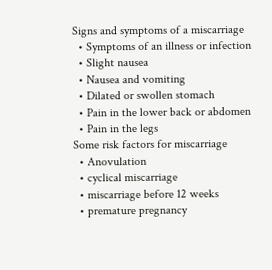Signs and symptoms of a miscarriage
  • Symptoms of an illness or infection
  • Slight nausea
  • Nausea and vomiting
  • Dilated or swollen stomach
  • Pain in the lower back or abdomen
  • Pain in the legs
Some risk factors for miscarriage
  • Anovulation
  • cyclical miscarriage
  • miscarriage before 12 weeks
  • premature pregnancy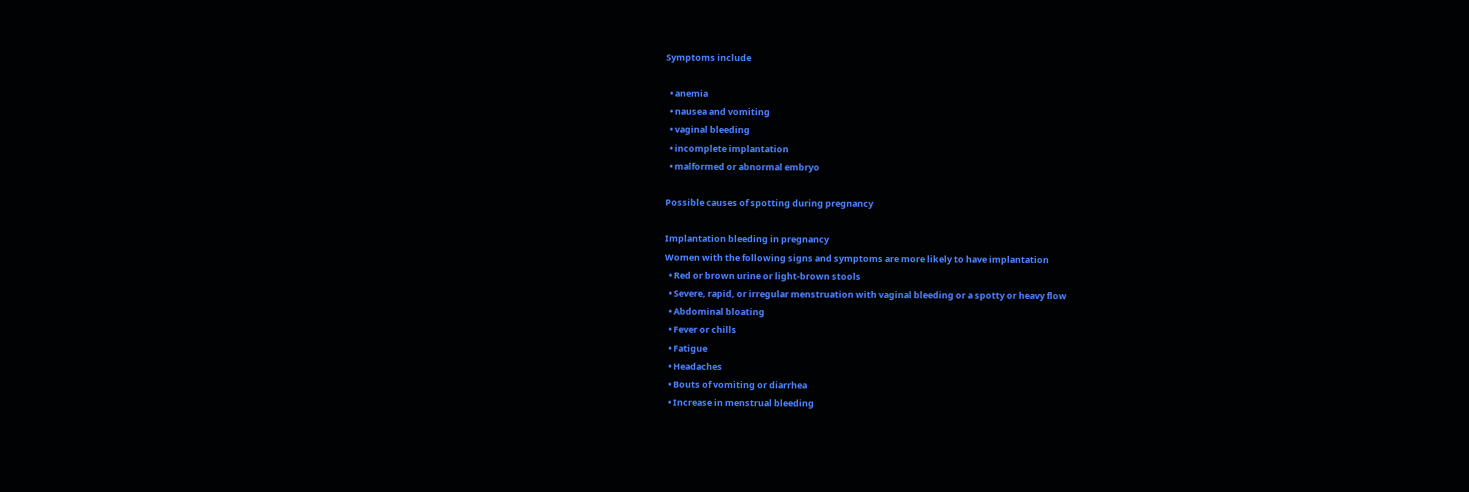Symptoms include

  • anemia
  • nausea and vomiting
  • vaginal bleeding
  • incomplete implantation
  • malformed or abnormal embryo

Possible causes of spotting during pregnancy

Implantation bleeding in pregnancy
Women with the following signs and symptoms are more likely to have implantation
  • Red or brown urine or light-brown stools
  • Severe, rapid, or irregular menstruation with vaginal bleeding or a spotty or heavy flow
  • Abdominal bloating
  • Fever or chills
  • Fatigue
  • Headaches
  • Bouts of vomiting or diarrhea
  • Increase in menstrual bleeding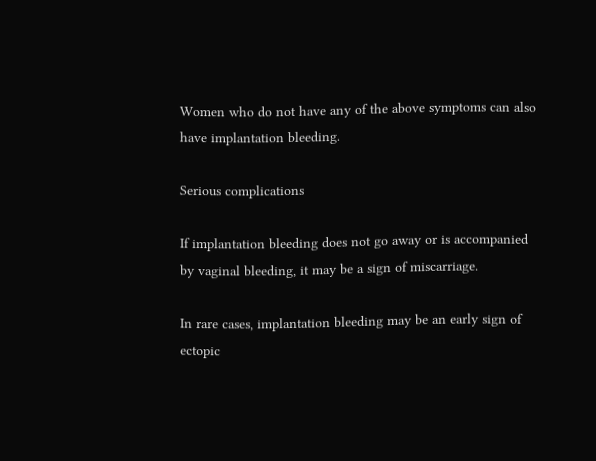Women who do not have any of the above symptoms can also have implantation bleeding.

Serious complications

If implantation bleeding does not go away or is accompanied by vaginal bleeding, it may be a sign of miscarriage.

In rare cases, implantation bleeding may be an early sign of ectopic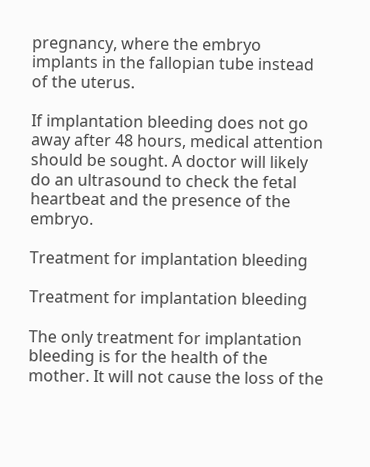pregnancy, where the embryo implants in the fallopian tube instead of the uterus.

If implantation bleeding does not go away after 48 hours, medical attention should be sought. A doctor will likely do an ultrasound to check the fetal heartbeat and the presence of the embryo.

Treatment for implantation bleeding

Treatment for implantation bleeding

The only treatment for implantation bleeding is for the health of the mother. It will not cause the loss of the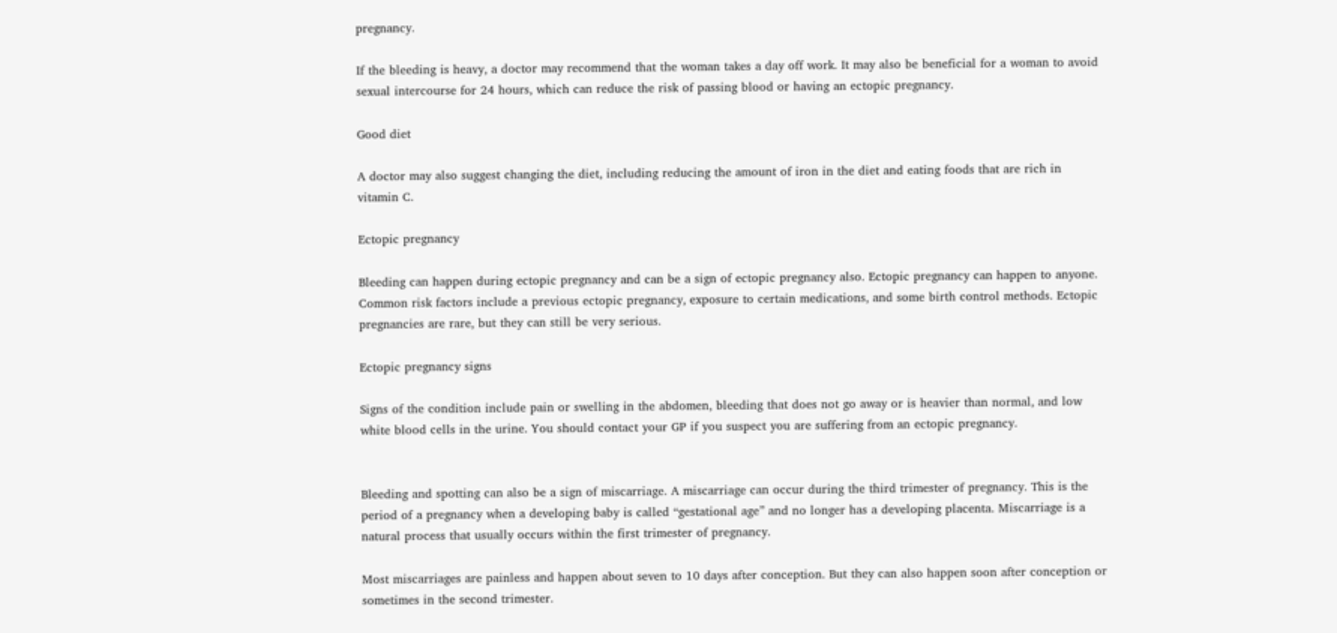pregnancy.

If the bleeding is heavy, a doctor may recommend that the woman takes a day off work. It may also be beneficial for a woman to avoid sexual intercourse for 24 hours, which can reduce the risk of passing blood or having an ectopic pregnancy.

Good diet

A doctor may also suggest changing the diet, including reducing the amount of iron in the diet and eating foods that are rich in vitamin C.

Ectopic pregnancy

Bleeding can happen during ectopic pregnancy and can be a sign of ectopic pregnancy also. Ectopic pregnancy can happen to anyone. Common risk factors include a previous ectopic pregnancy, exposure to certain medications, and some birth control methods. Ectopic pregnancies are rare, but they can still be very serious.

Ectopic pregnancy signs

Signs of the condition include pain or swelling in the abdomen, bleeding that does not go away or is heavier than normal, and low white blood cells in the urine. You should contact your GP if you suspect you are suffering from an ectopic pregnancy.


Bleeding and spotting can also be a sign of miscarriage. A miscarriage can occur during the third trimester of pregnancy. This is the period of a pregnancy when a developing baby is called “gestational age” and no longer has a developing placenta. Miscarriage is a natural process that usually occurs within the first trimester of pregnancy.

Most miscarriages are painless and happen about seven to 10 days after conception. But they can also happen soon after conception or sometimes in the second trimester.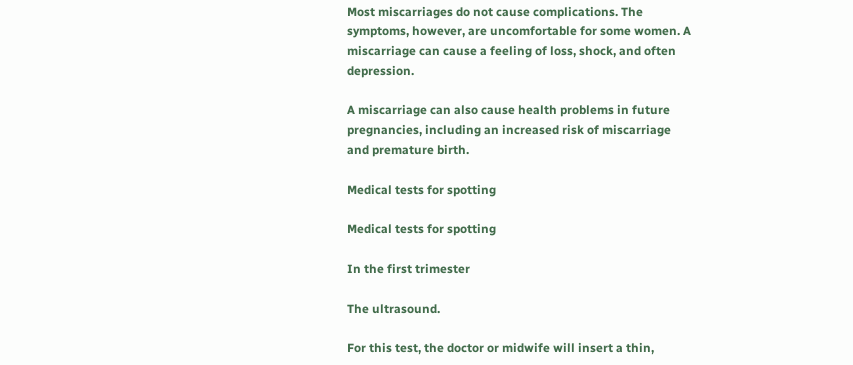Most miscarriages do not cause complications. The symptoms, however, are uncomfortable for some women. A miscarriage can cause a feeling of loss, shock, and often depression.

A miscarriage can also cause health problems in future pregnancies, including an increased risk of miscarriage and premature birth.

Medical tests for spotting

Medical tests for spotting

In the first trimester

The ultrasound.

For this test, the doctor or midwife will insert a thin,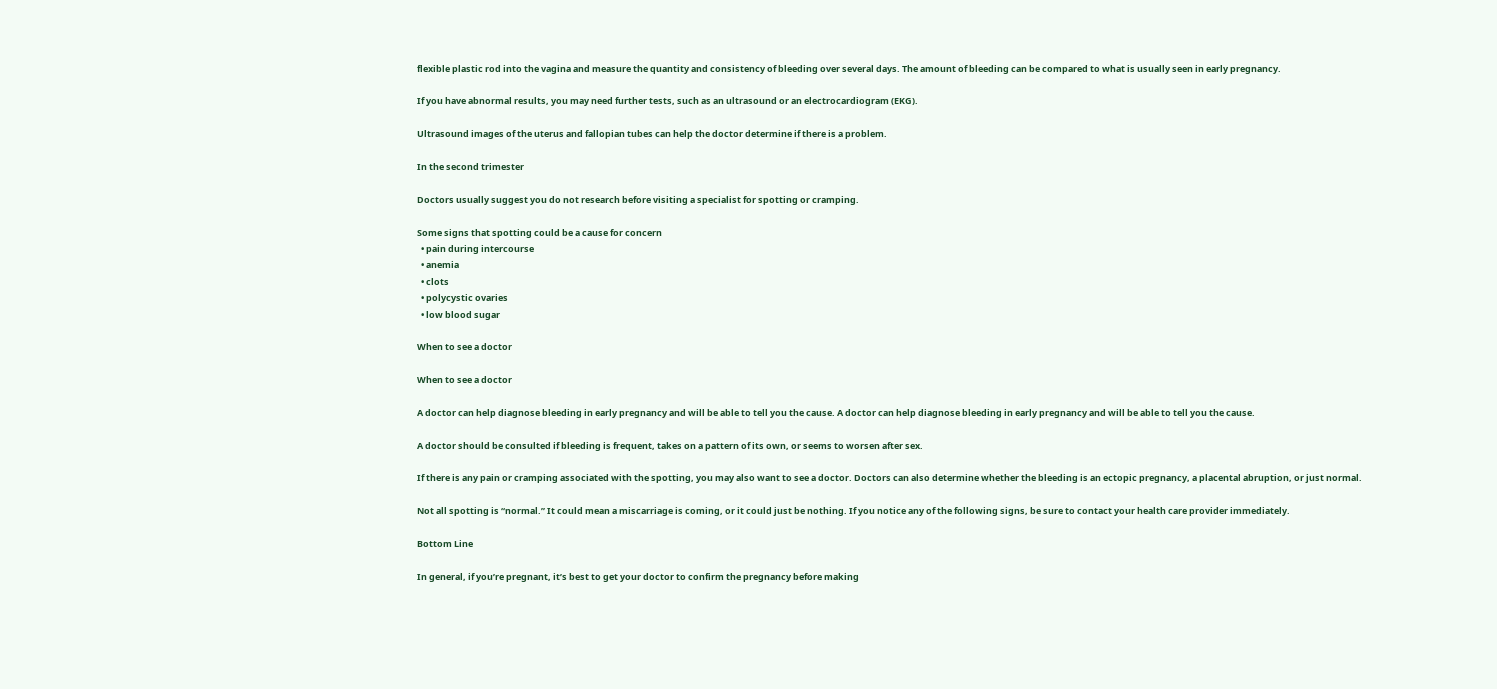flexible plastic rod into the vagina and measure the quantity and consistency of bleeding over several days. The amount of bleeding can be compared to what is usually seen in early pregnancy.

If you have abnormal results, you may need further tests, such as an ultrasound or an electrocardiogram (EKG).

Ultrasound images of the uterus and fallopian tubes can help the doctor determine if there is a problem.

In the second trimester

Doctors usually suggest you do not research before visiting a specialist for spotting or cramping.

Some signs that spotting could be a cause for concern
  • pain during intercourse
  • anemia
  • clots
  • polycystic ovaries
  • low blood sugar

When to see a doctor

When to see a doctor

A doctor can help diagnose bleeding in early pregnancy and will be able to tell you the cause. A doctor can help diagnose bleeding in early pregnancy and will be able to tell you the cause.

A doctor should be consulted if bleeding is frequent, takes on a pattern of its own, or seems to worsen after sex.

If there is any pain or cramping associated with the spotting, you may also want to see a doctor. Doctors can also determine whether the bleeding is an ectopic pregnancy, a placental abruption, or just normal.

Not all spotting is “normal.” It could mean a miscarriage is coming, or it could just be nothing. If you notice any of the following signs, be sure to contact your health care provider immediately.

Bottom Line

In general, if you’re pregnant, it’s best to get your doctor to confirm the pregnancy before making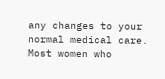any changes to your normal medical care. Most women who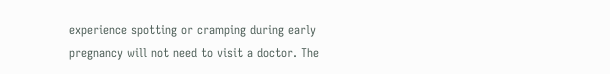experience spotting or cramping during early pregnancy will not need to visit a doctor. The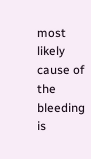most likely cause of the bleeding is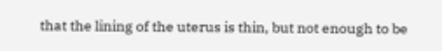that the lining of the uterus is thin, but not enough to be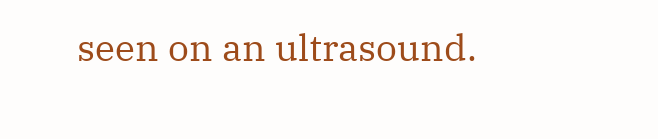seen on an ultrasound.